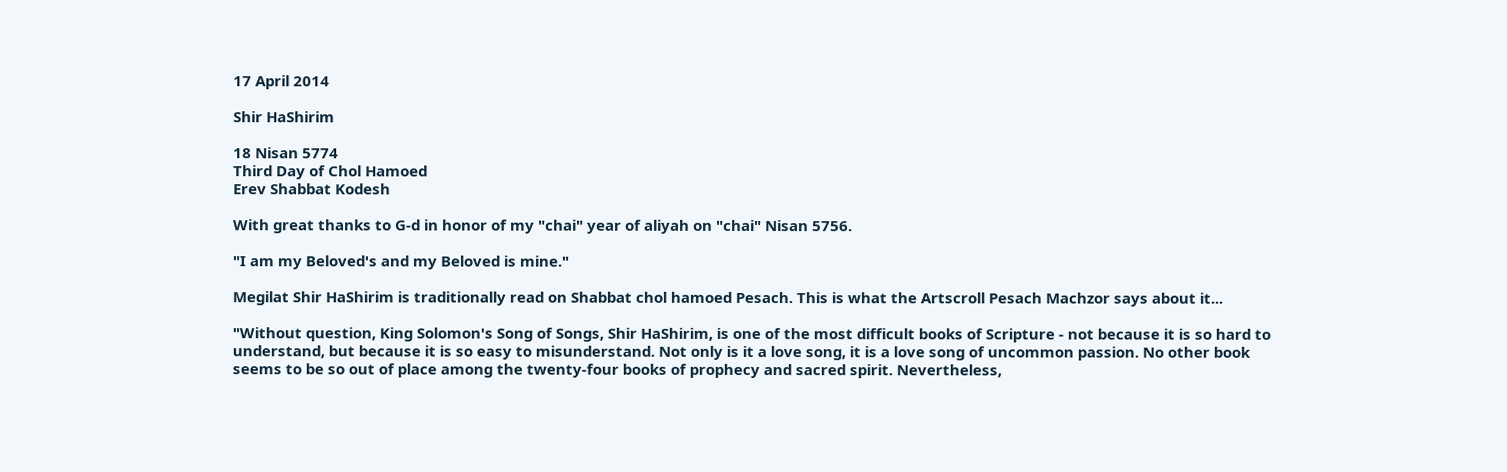17 April 2014

Shir HaShirim

18 Nisan 5774
Third Day of Chol Hamoed
Erev Shabbat Kodesh

With great thanks to G-d in honor of my "chai" year of aliyah on "chai" Nisan 5756.

"I am my Beloved's and my Beloved is mine."

Megilat Shir HaShirim is traditionally read on Shabbat chol hamoed Pesach. This is what the Artscroll Pesach Machzor says about it...

"Without question, King Solomon's Song of Songs, Shir HaShirim, is one of the most difficult books of Scripture - not because it is so hard to understand, but because it is so easy to misunderstand. Not only is it a love song, it is a love song of uncommon passion. No other book seems to be so out of place among the twenty-four books of prophecy and sacred spirit. Nevertheless,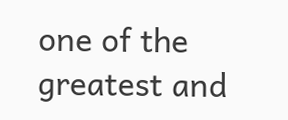one of the greatest and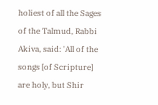holiest of all the Sages of the Talmud, Rabbi Akiva, said: 'All of the songs [of Scripture] are holy, but Shir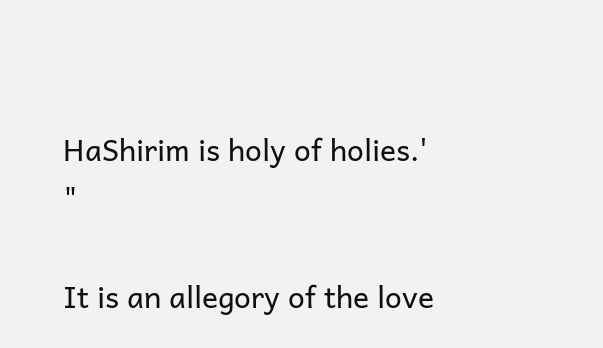HaShirim is holy of holies.' "

It is an allegory of the love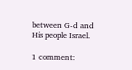between G-d and His people Israel.

1 comment: